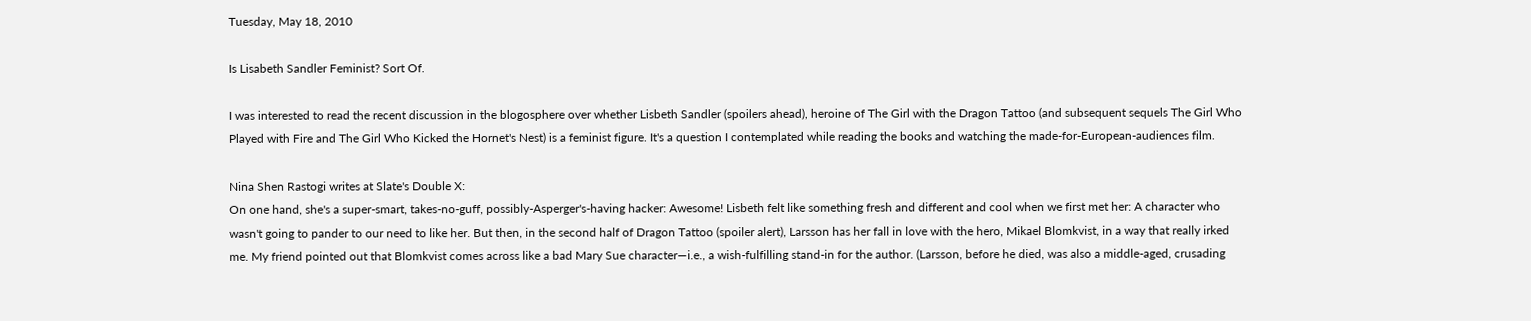Tuesday, May 18, 2010

Is Lisabeth Sandler Feminist? Sort Of.

I was interested to read the recent discussion in the blogosphere over whether Lisbeth Sandler (spoilers ahead), heroine of The Girl with the Dragon Tattoo (and subsequent sequels The Girl Who Played with Fire and The Girl Who Kicked the Hornet's Nest) is a feminist figure. It's a question I contemplated while reading the books and watching the made-for-European-audiences film.

Nina Shen Rastogi writes at Slate's Double X:
On one hand, she's a super-smart, takes-no-guff, possibly-Asperger's-having hacker: Awesome! Lisbeth felt like something fresh and different and cool when we first met her: A character who wasn't going to pander to our need to like her. But then, in the second half of Dragon Tattoo (spoiler alert), Larsson has her fall in love with the hero, Mikael Blomkvist, in a way that really irked me. My friend pointed out that Blomkvist comes across like a bad Mary Sue character—i.e., a wish-fulfilling stand-in for the author. (Larsson, before he died, was also a middle-aged, crusading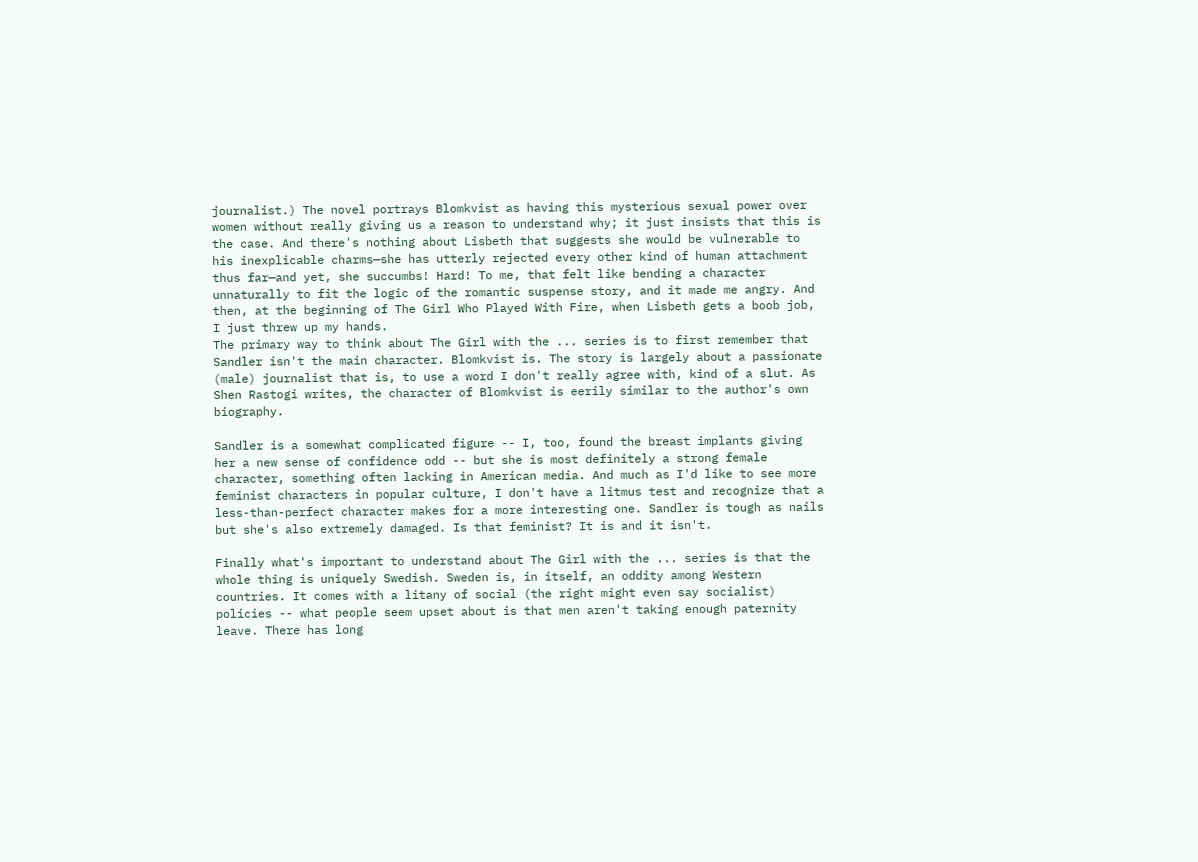journalist.) The novel portrays Blomkvist as having this mysterious sexual power over women without really giving us a reason to understand why; it just insists that this is the case. And there's nothing about Lisbeth that suggests she would be vulnerable to his inexplicable charms—she has utterly rejected every other kind of human attachment thus far—and yet, she succumbs! Hard! To me, that felt like bending a character unnaturally to fit the logic of the romantic suspense story, and it made me angry. And then, at the beginning of The Girl Who Played With Fire, when Lisbeth gets a boob job, I just threw up my hands.
The primary way to think about The Girl with the ... series is to first remember that Sandler isn't the main character. Blomkvist is. The story is largely about a passionate (male) journalist that is, to use a word I don't really agree with, kind of a slut. As Shen Rastogi writes, the character of Blomkvist is eerily similar to the author's own biography.

Sandler is a somewhat complicated figure -- I, too, found the breast implants giving her a new sense of confidence odd -- but she is most definitely a strong female character, something often lacking in American media. And much as I'd like to see more feminist characters in popular culture, I don't have a litmus test and recognize that a less-than-perfect character makes for a more interesting one. Sandler is tough as nails but she's also extremely damaged. Is that feminist? It is and it isn't.

Finally what's important to understand about The Girl with the ... series is that the whole thing is uniquely Swedish. Sweden is, in itself, an oddity among Western countries. It comes with a litany of social (the right might even say socialist) policies -- what people seem upset about is that men aren't taking enough paternity leave. There has long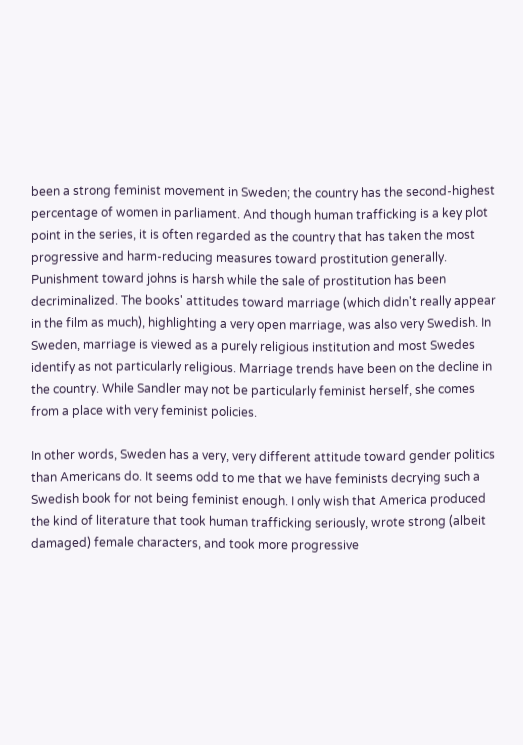been a strong feminist movement in Sweden; the country has the second-highest percentage of women in parliament. And though human trafficking is a key plot point in the series, it is often regarded as the country that has taken the most progressive and harm-reducing measures toward prostitution generally. Punishment toward johns is harsh while the sale of prostitution has been decriminalized. The books' attitudes toward marriage (which didn't really appear in the film as much), highlighting a very open marriage, was also very Swedish. In Sweden, marriage is viewed as a purely religious institution and most Swedes identify as not particularly religious. Marriage trends have been on the decline in the country. While Sandler may not be particularly feminist herself, she comes from a place with very feminist policies.

In other words, Sweden has a very, very different attitude toward gender politics than Americans do. It seems odd to me that we have feminists decrying such a Swedish book for not being feminist enough. I only wish that America produced the kind of literature that took human trafficking seriously, wrote strong (albeit damaged) female characters, and took more progressive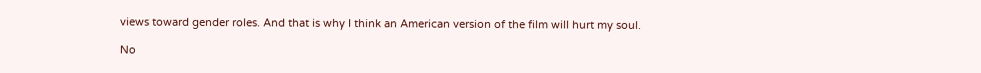views toward gender roles. And that is why I think an American version of the film will hurt my soul.

No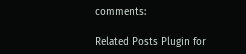comments:

Related Posts Plugin for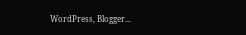WordPress, Blogger...